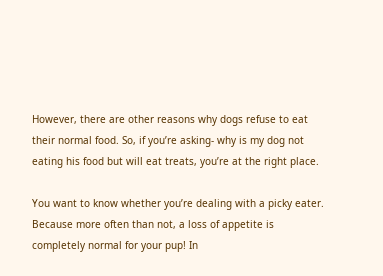However, there are other reasons why dogs refuse to eat their normal food. So, if you’re asking- why is my dog not eating his food but will eat treats, you’re at the right place.

You want to know whether you’re dealing with a picky eater. Because more often than not, a loss of appetite is completely normal for your pup! In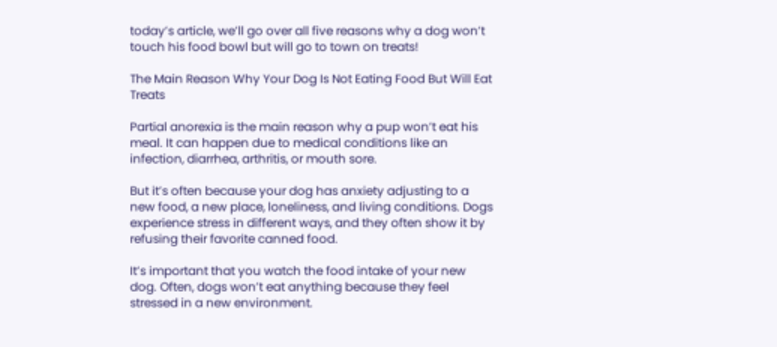today’s article, we’ll go over all five reasons why a dog won’t touch his food bowl but will go to town on treats!

The Main Reason Why Your Dog Is Not Eating Food But Will Eat Treats

Partial anorexia is the main reason why a pup won’t eat his meal. It can happen due to medical conditions like an infection, diarrhea, arthritis, or mouth sore.

But it’s often because your dog has anxiety adjusting to a new food, a new place, loneliness, and living conditions. Dogs experience stress in different ways, and they often show it by refusing their favorite canned food.

It’s important that you watch the food intake of your new dog. Often, dogs won’t eat anything because they feel stressed in a new environment.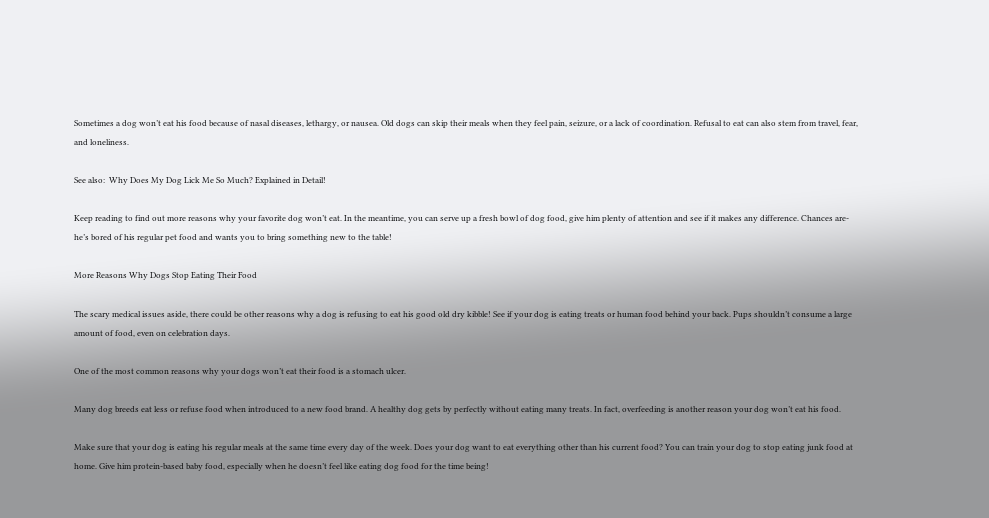Sometimes a dog won’t eat his food because of nasal diseases, lethargy, or nausea. Old dogs can skip their meals when they feel pain, seizure, or a lack of coordination. Refusal to eat can also stem from travel, fear, and loneliness.

See also:  Why Does My Dog Lick Me So Much? Explained in Detail!

Keep reading to find out more reasons why your favorite dog won’t eat. In the meantime, you can serve up a fresh bowl of dog food, give him plenty of attention and see if it makes any difference. Chances are- he’s bored of his regular pet food and wants you to bring something new to the table!

More Reasons Why Dogs Stop Eating Their Food

The scary medical issues aside, there could be other reasons why a dog is refusing to eat his good old dry kibble! See if your dog is eating treats or human food behind your back. Pups shouldn’t consume a large amount of food, even on celebration days.

One of the most common reasons why your dogs won’t eat their food is a stomach ulcer.

Many dog breeds eat less or refuse food when introduced to a new food brand. A healthy dog gets by perfectly without eating many treats. In fact, overfeeding is another reason your dog won’t eat his food.

Make sure that your dog is eating his regular meals at the same time every day of the week. Does your dog want to eat everything other than his current food? You can train your dog to stop eating junk food at home. Give him protein-based baby food, especially when he doesn’t feel like eating dog food for the time being!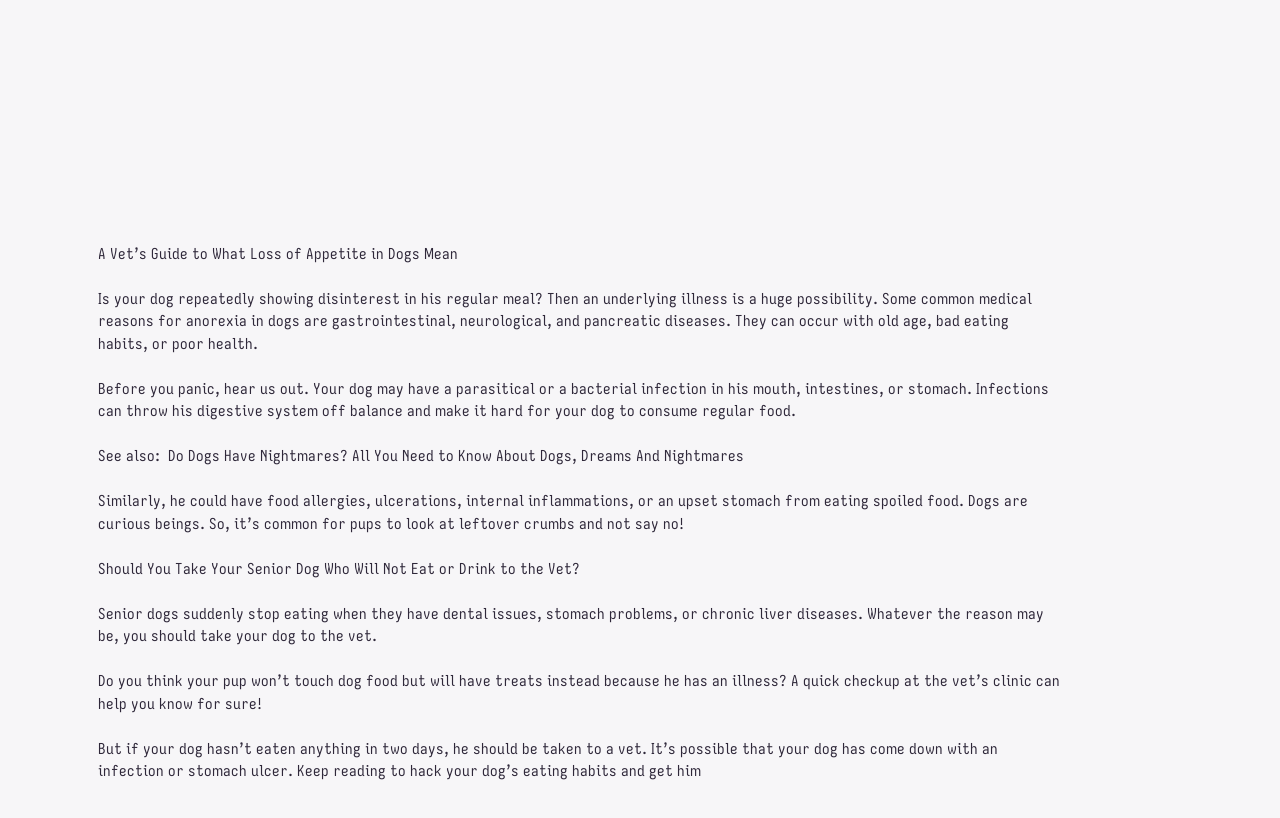A Vet’s Guide to What Loss of Appetite in Dogs Mean

Is your dog repeatedly showing disinterest in his regular meal? Then an underlying illness is a huge possibility. Some common medical reasons for anorexia in dogs are gastrointestinal, neurological, and pancreatic diseases. They can occur with old age, bad eating habits, or poor health.

Before you panic, hear us out. Your dog may have a parasitical or a bacterial infection in his mouth, intestines, or stomach. Infections can throw his digestive system off balance and make it hard for your dog to consume regular food.

See also:  Do Dogs Have Nightmares? All You Need to Know About Dogs, Dreams And Nightmares

Similarly, he could have food allergies, ulcerations, internal inflammations, or an upset stomach from eating spoiled food. Dogs are curious beings. So, it’s common for pups to look at leftover crumbs and not say no!

Should You Take Your Senior Dog Who Will Not Eat or Drink to the Vet?

Senior dogs suddenly stop eating when they have dental issues, stomach problems, or chronic liver diseases. Whatever the reason may be, you should take your dog to the vet.

Do you think your pup won’t touch dog food but will have treats instead because he has an illness? A quick checkup at the vet’s clinic can help you know for sure!

But if your dog hasn’t eaten anything in two days, he should be taken to a vet. It’s possible that your dog has come down with an infection or stomach ulcer. Keep reading to hack your dog’s eating habits and get him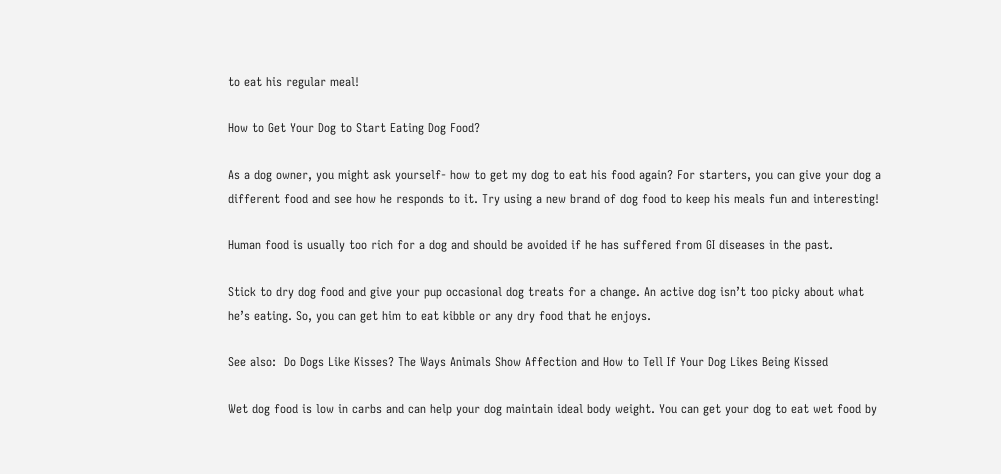to eat his regular meal!

How to Get Your Dog to Start Eating Dog Food?

As a dog owner, you might ask yourself- how to get my dog to eat his food again? For starters, you can give your dog a different food and see how he responds to it. Try using a new brand of dog food to keep his meals fun and interesting!

Human food is usually too rich for a dog and should be avoided if he has suffered from GI diseases in the past.

Stick to dry dog food and give your pup occasional dog treats for a change. An active dog isn’t too picky about what he’s eating. So, you can get him to eat kibble or any dry food that he enjoys.

See also:  Do Dogs Like Kisses? The Ways Animals Show Affection and How to Tell If Your Dog Likes Being Kissed

Wet dog food is low in carbs and can help your dog maintain ideal body weight. You can get your dog to eat wet food by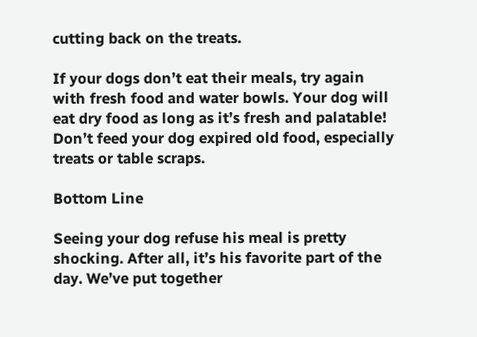cutting back on the treats.

If your dogs don’t eat their meals, try again with fresh food and water bowls. Your dog will eat dry food as long as it’s fresh and palatable! Don’t feed your dog expired old food, especially treats or table scraps.

Bottom Line

Seeing your dog refuse his meal is pretty shocking. After all, it’s his favorite part of the day. We’ve put together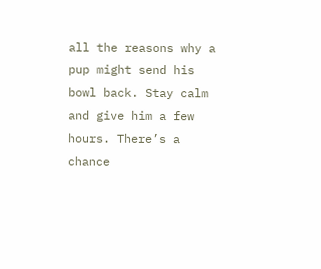all the reasons why a pup might send his bowl back. Stay calm and give him a few hours. There’s a chance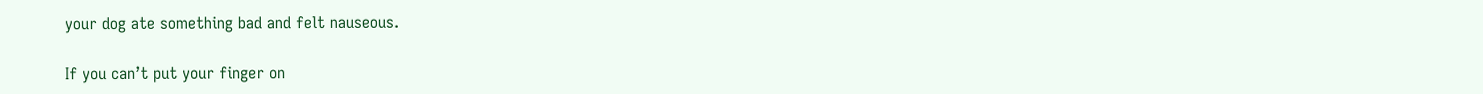your dog ate something bad and felt nauseous.

If you can’t put your finger on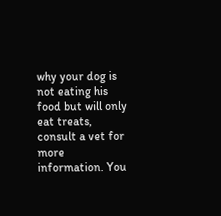why your dog is not eating his food but will only eat treats, consult a vet for more information. You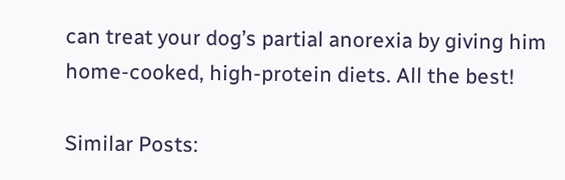can treat your dog’s partial anorexia by giving him home-cooked, high-protein diets. All the best!

Similar Posts: